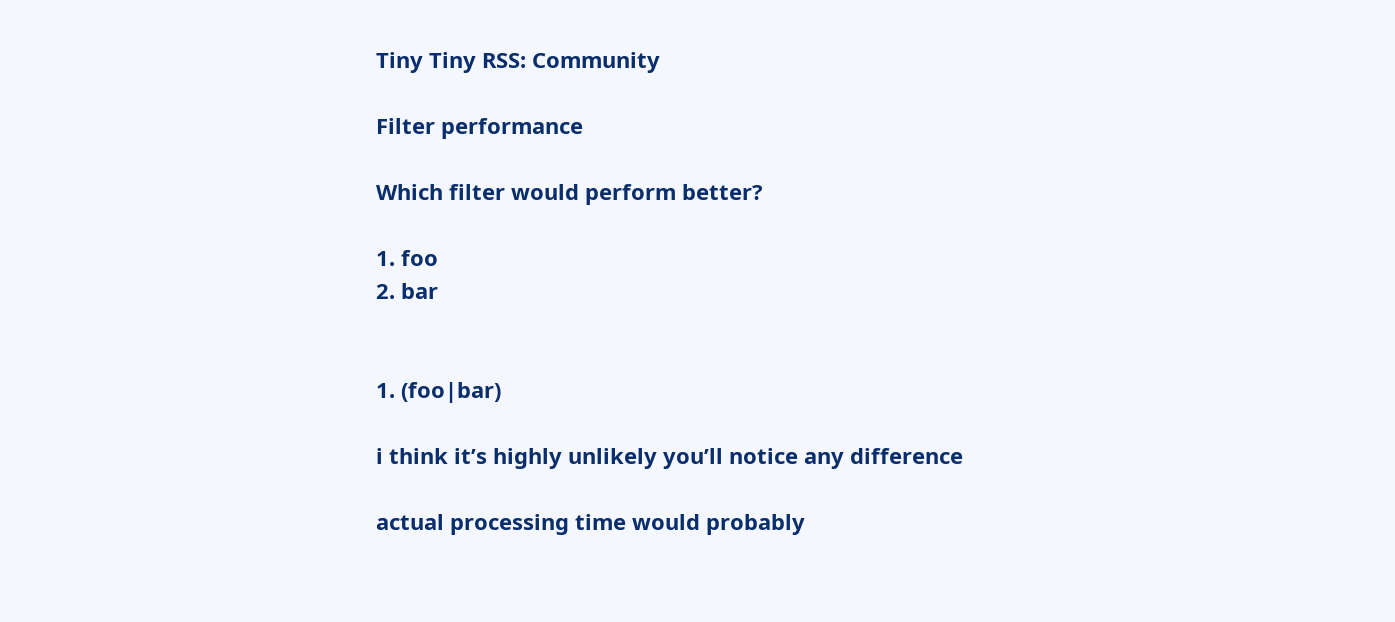Tiny Tiny RSS: Community

Filter performance

Which filter would perform better?

1. foo
2. bar


1. (foo|bar)

i think it’s highly unlikely you’ll notice any difference

actual processing time would probably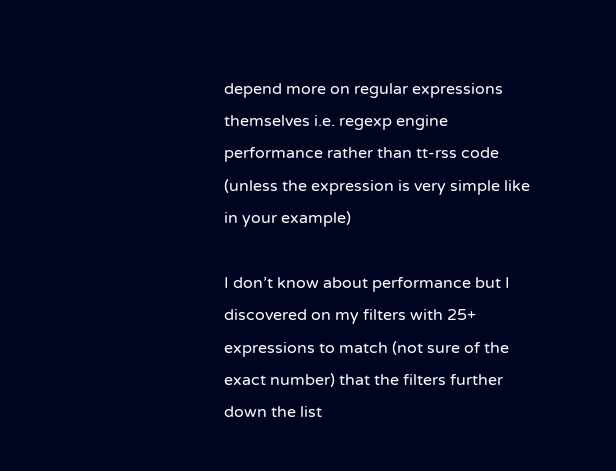depend more on regular expressions themselves i.e. regexp engine performance rather than tt-rss code (unless the expression is very simple like in your example)

I don’t know about performance but I discovered on my filters with 25+ expressions to match (not sure of the exact number) that the filters further down the list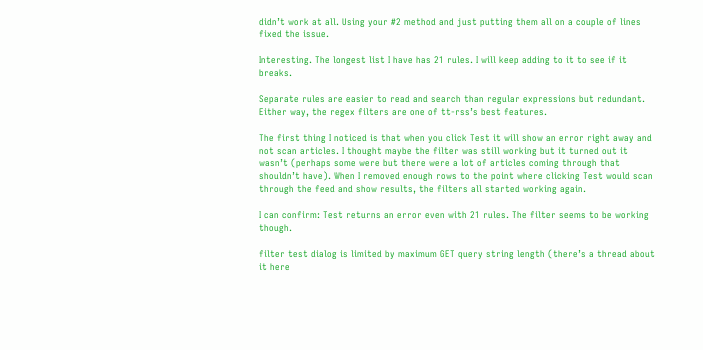didn’t work at all. Using your #2 method and just putting them all on a couple of lines fixed the issue.

Interesting. The longest list I have has 21 rules. I will keep adding to it to see if it breaks.

Separate rules are easier to read and search than regular expressions but redundant. Either way, the regex filters are one of tt-rss’s best features.

The first thing I noticed is that when you click Test it will show an error right away and not scan articles. I thought maybe the filter was still working but it turned out it wasn’t (perhaps some were but there were a lot of articles coming through that shouldn’t have). When I removed enough rows to the point where clicking Test would scan through the feed and show results, the filters all started working again.

I can confirm: Test returns an error even with 21 rules. The filter seems to be working though.

filter test dialog is limited by maximum GET query string length (there’s a thread about it here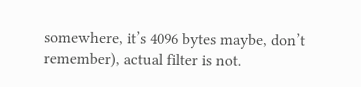somewhere, it’s 4096 bytes maybe, don’t remember), actual filter is not.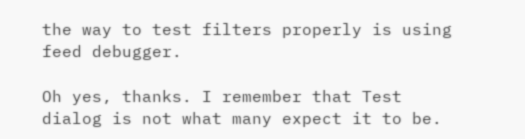the way to test filters properly is using feed debugger.

Oh yes, thanks. I remember that Test dialog is not what many expect it to be.